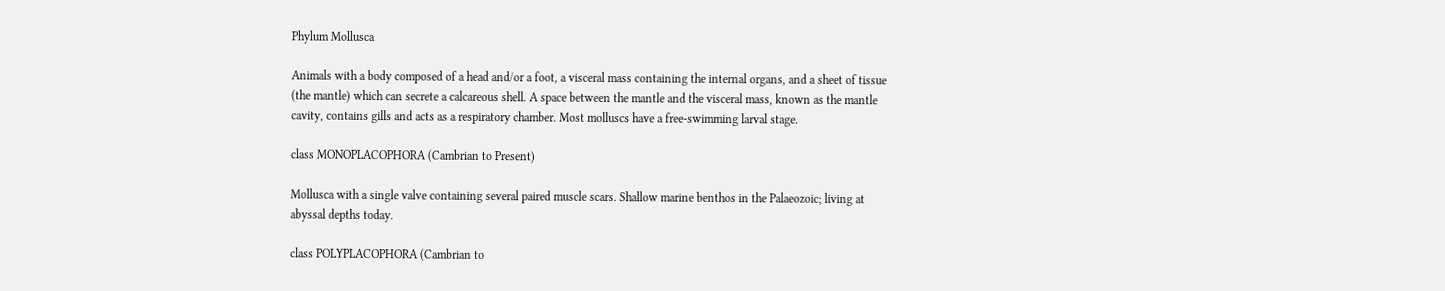Phylum Mollusca

Animals with a body composed of a head and/or a foot, a visceral mass containing the internal organs, and a sheet of tissue (the mantle) which can secrete a calcareous shell. A space between the mantle and the visceral mass, known as the mantle cavity, contains gills and acts as a respiratory chamber. Most molluscs have a free-swimming larval stage.

class MONOPLACOPHORA (Cambrian to Present)

Mollusca with a single valve containing several paired muscle scars. Shallow marine benthos in the Palaeozoic; living at abyssal depths today.

class POLYPLACOPHORA (Cambrian to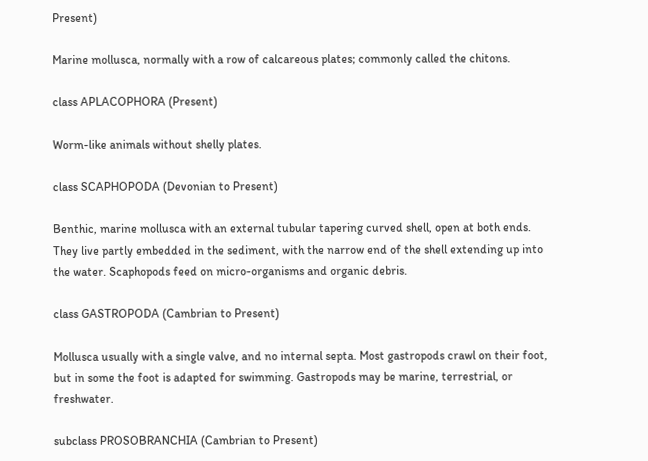Present)

Marine mollusca, normally with a row of calcareous plates; commonly called the chitons.

class APLACOPHORA (Present)

Worm-like animals without shelly plates.

class SCAPHOPODA (Devonian to Present)

Benthic, marine mollusca with an external tubular tapering curved shell, open at both ends. They live partly embedded in the sediment, with the narrow end of the shell extending up into the water. Scaphopods feed on micro-organisms and organic debris.

class GASTROPODA (Cambrian to Present)

Mollusca usually with a single valve, and no internal septa. Most gastropods crawl on their foot, but in some the foot is adapted for swimming. Gastropods may be marine, terrestrial, or freshwater.

subclass PROSOBRANCHIA (Cambrian to Present)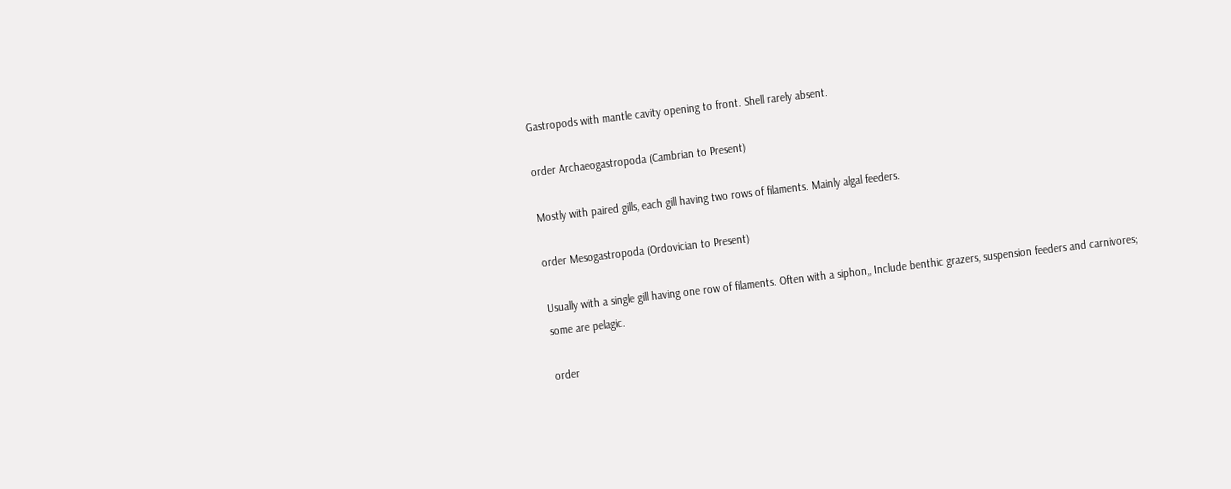Gastropods with mantle cavity opening to front. Shell rarely absent.

order Archaeogastropoda (Cambrian to Present)

Mostly with paired gills, each gill having two rows of filaments. Mainly algal feeders.

order Mesogastropoda (Ordovician to Present)

Usually with a single gill having one row of filaments. Often with a siphon,, Include benthic grazers, suspension feeders and carnivores; some are pelagic.

order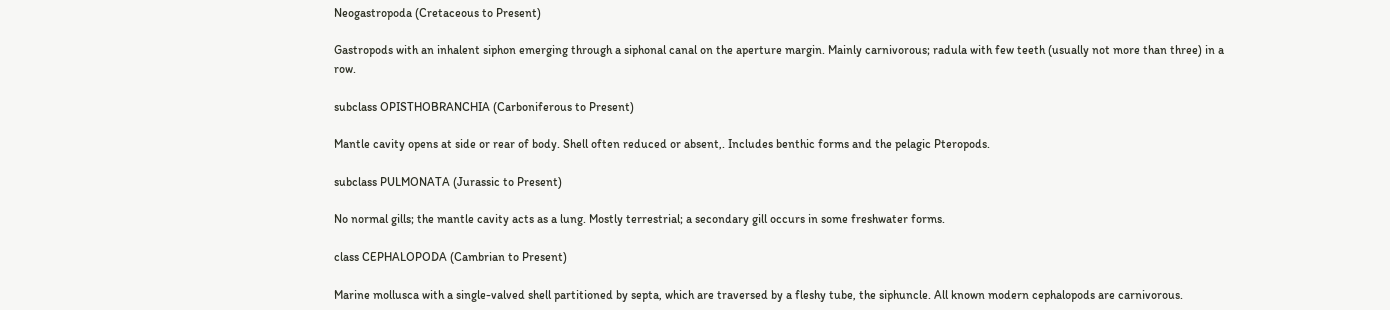Neogastropoda (Cretaceous to Present)

Gastropods with an inhalent siphon emerging through a siphonal canal on the aperture margin. Mainly carnivorous; radula with few teeth (usually not more than three) in a row.

subclass OPISTHOBRANCHIA (Carboniferous to Present)

Mantle cavity opens at side or rear of body. Shell often reduced or absent,. Includes benthic forms and the pelagic Pteropods.

subclass PULMONATA (Jurassic to Present)

No normal gills; the mantle cavity acts as a lung. Mostly terrestrial; a secondary gill occurs in some freshwater forms.

class CEPHALOPODA (Cambrian to Present)

Marine mollusca with a single-valved shell partitioned by septa, which are traversed by a fleshy tube, the siphuncle. All known modern cephalopods are carnivorous.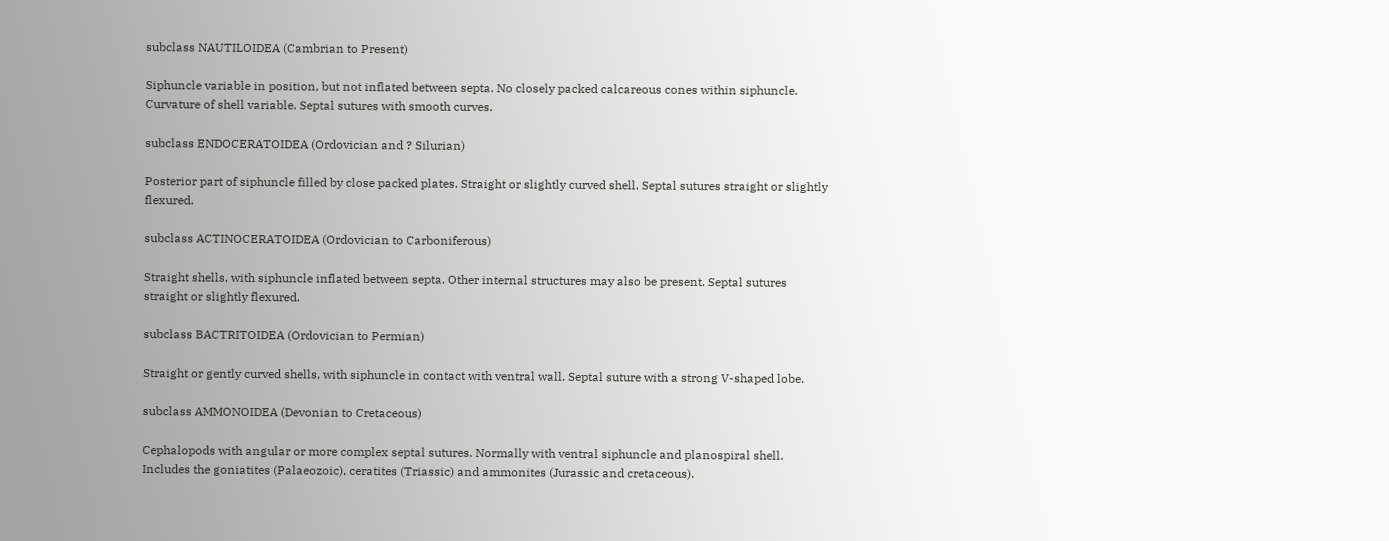subclass NAUTILOIDEA (Cambrian to Present)

Siphuncle variable in position, but not inflated between septa. No closely packed calcareous cones within siphuncle. Curvature of shell variable. Septal sutures with smooth curves.

subclass ENDOCERATOIDEA (Ordovician and ? Silurian)

Posterior part of siphuncle filled by close packed plates. Straight or slightly curved shell. Septal sutures straight or slightly flexured.

subclass ACTINOCERATOIDEA (Ordovician to Carboniferous)

Straight shells, with siphuncle inflated between septa. Other internal structures may also be present. Septal sutures straight or slightly flexured.

subclass BACTRITOIDEA (Ordovician to Permian)

Straight or gently curved shells, with siphuncle in contact with ventral wall. Septal suture with a strong V-shaped lobe.

subclass AMMONOIDEA (Devonian to Cretaceous)

Cephalopods with angular or more complex septal sutures. Normally with ventral siphuncle and planospiral shell. Includes the goniatites (Palaeozoic), ceratites (Triassic) and ammonites (Jurassic and cretaceous).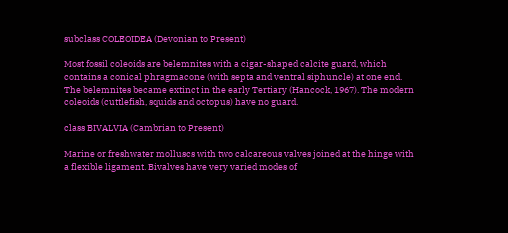subclass COLEOIDEA (Devonian to Present)

Most fossil coleoids are belemnites with a cigar-shaped calcite guard, which contains a conical phragmacone (with septa and ventral siphuncle) at one end. The belemnites became extinct in the early Tertiary (Hancock, 1967). The modern coleoids (cuttlefish, squids and octopus) have no guard.

class BIVALVIA (Cambrian to Present)

Marine or freshwater molluscs with two calcareous valves joined at the hinge with a flexible ligament. Bivalves have very varied modes of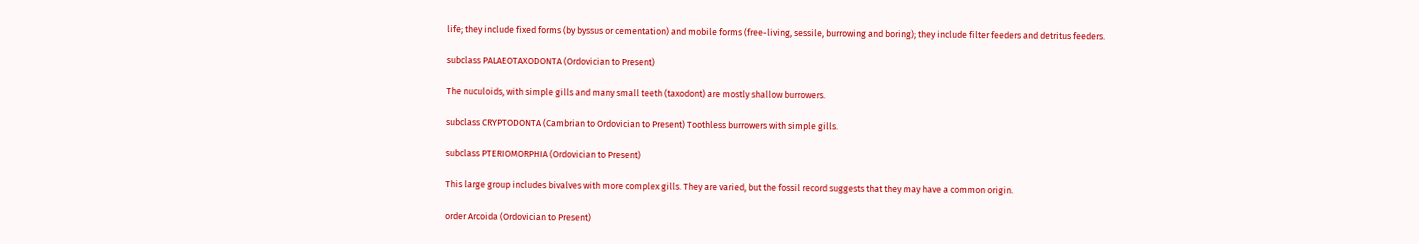life; they include fixed forms (by byssus or cementation) and mobile forms (free-living, sessile, burrowing and boring); they include filter feeders and detritus feeders.

subclass PALAEOTAXODONTA (Ordovician to Present)

The nuculoids, with simple gills and many small teeth (taxodont) are mostly shallow burrowers.

subclass CRYPTODONTA (Cambrian to Ordovician to Present) Toothless burrowers with simple gills.

subclass PTERIOMORPHIA (Ordovician to Present)

This large group includes bivalves with more complex gills. They are varied, but the fossil record suggests that they may have a common origin.

order Arcoida (Ordovician to Present)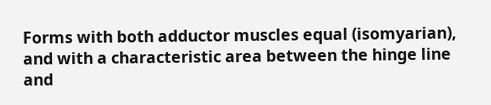Forms with both adductor muscles equal (isomyarian), and with a characteristic area between the hinge line and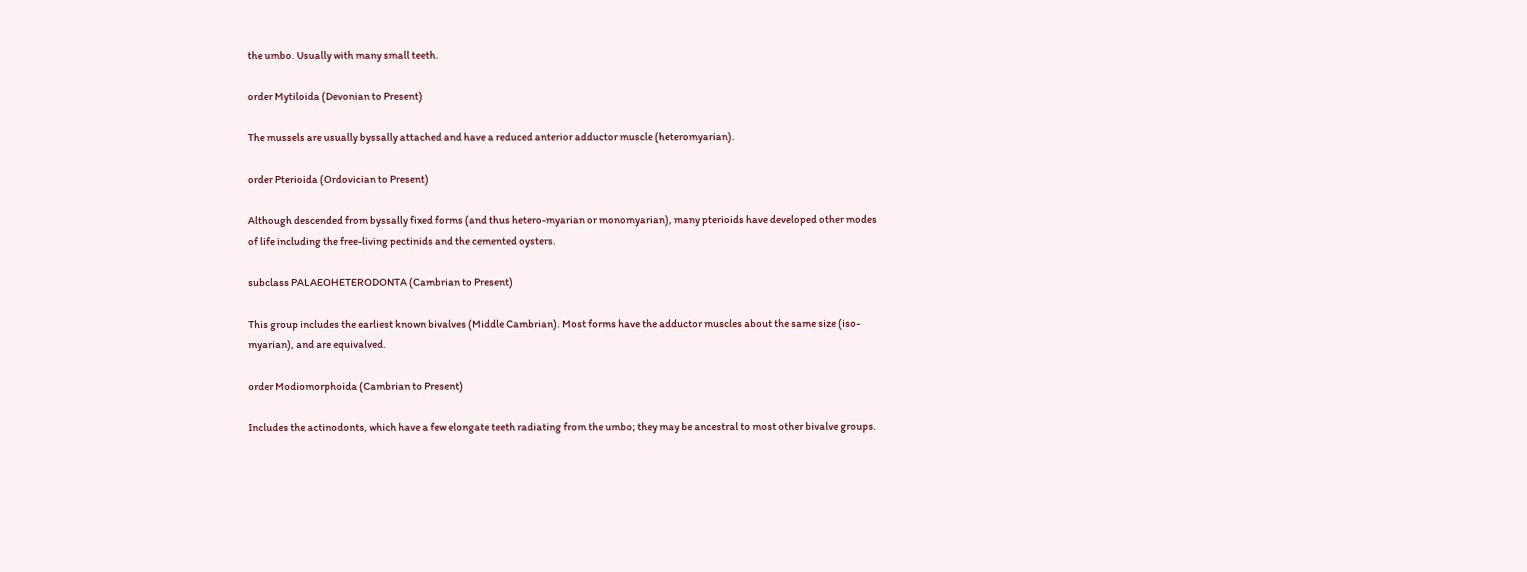the umbo. Usually with many small teeth.

order Mytiloida (Devonian to Present)

The mussels are usually byssally attached and have a reduced anterior adductor muscle (heteromyarian).

order Pterioida (Ordovician to Present)

Although descended from byssally fixed forms (and thus hetero-myarian or monomyarian), many pterioids have developed other modes of life including the free-living pectinids and the cemented oysters.

subclass PALAEOHETERODONTA (Cambrian to Present)

This group includes the earliest known bivalves (Middle Cambrian). Most forms have the adductor muscles about the same size (iso-myarian), and are equivalved.

order Modiomorphoida (Cambrian to Present)

Includes the actinodonts, which have a few elongate teeth radiating from the umbo; they may be ancestral to most other bivalve groups.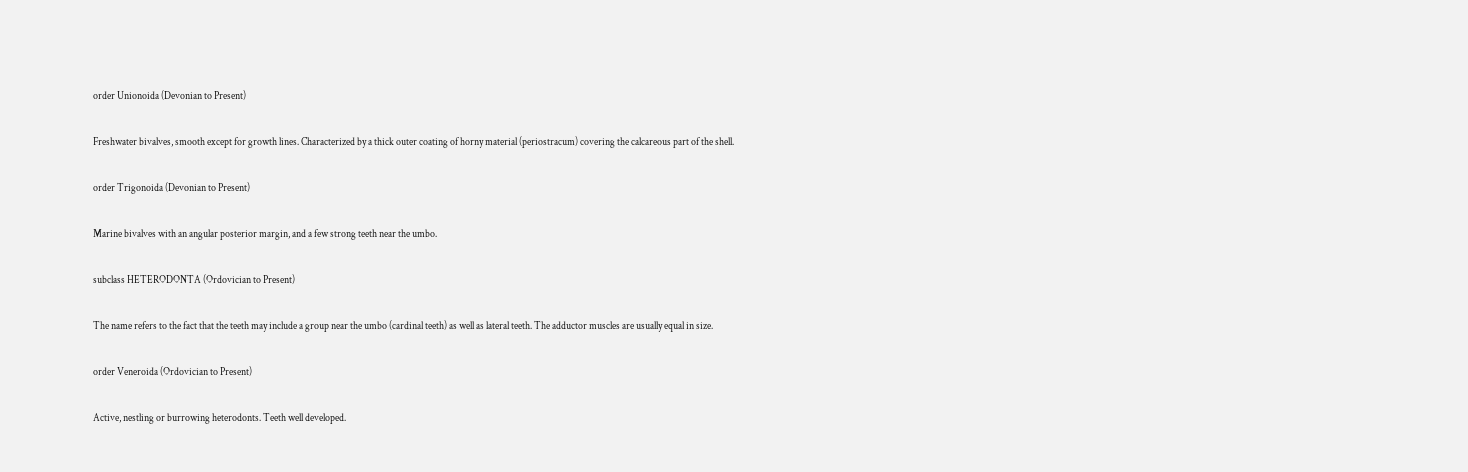order Unionoida (Devonian to Present)

Freshwater bivalves, smooth except for growth lines. Characterized by a thick outer coating of horny material (periostracum) covering the calcareous part of the shell.

order Trigonoida (Devonian to Present)

Marine bivalves with an angular posterior margin, and a few strong teeth near the umbo.

subclass HETERODONTA (Ordovician to Present)

The name refers to the fact that the teeth may include a group near the umbo (cardinal teeth) as well as lateral teeth. The adductor muscles are usually equal in size.

order Veneroida (Ordovician to Present)

Active, nestling or burrowing heterodonts. Teeth well developed.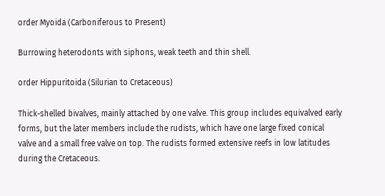order Myoida (Carboniferous to Present)

Burrowing heterodonts with siphons, weak teeth and thin shell.

order Hippuritoida (Silurian to Cretaceous)

Thick-shelled bivalves, mainly attached by one valve. This group includes equivalved early forms, but the later members include the rudists, which have one large fixed conical valve and a small free valve on top. The rudists formed extensive reefs in low latitudes during the Cretaceous.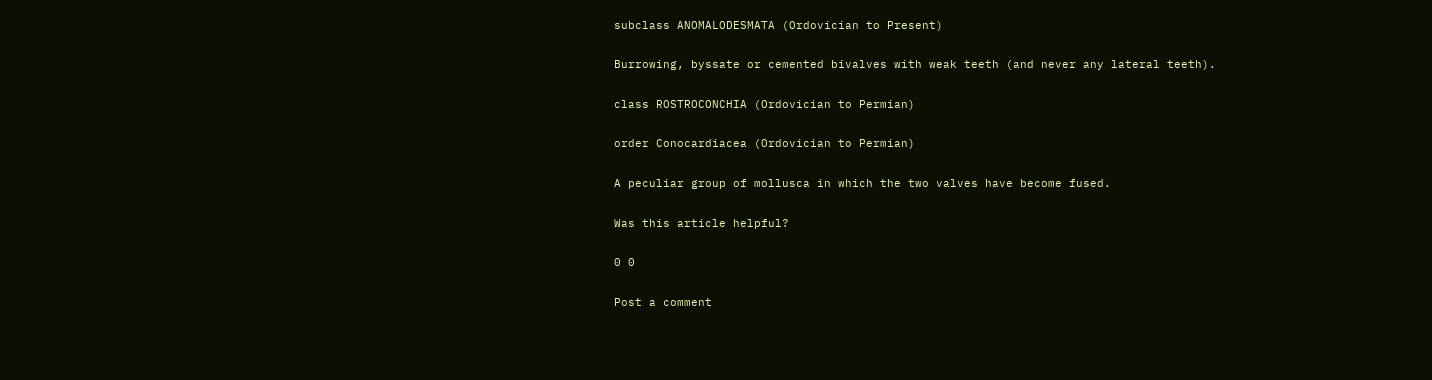subclass ANOMALODESMATA (Ordovician to Present)

Burrowing, byssate or cemented bivalves with weak teeth (and never any lateral teeth).

class ROSTROCONCHIA (Ordovician to Permian)

order Conocardiacea (Ordovician to Permian)

A peculiar group of mollusca in which the two valves have become fused.

Was this article helpful?

0 0

Post a comment